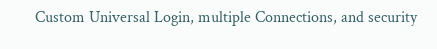Custom Universal Login, multiple Connections, and security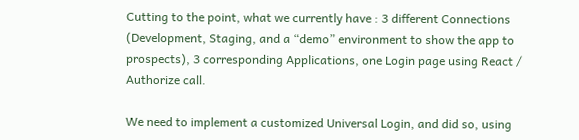Cutting to the point, what we currently have : 3 different Connections (Development, Staging, and a “demo” environment to show the app to prospects), 3 corresponding Applications, one Login page using React / Authorize call.

We need to implement a customized Universal Login, and did so, using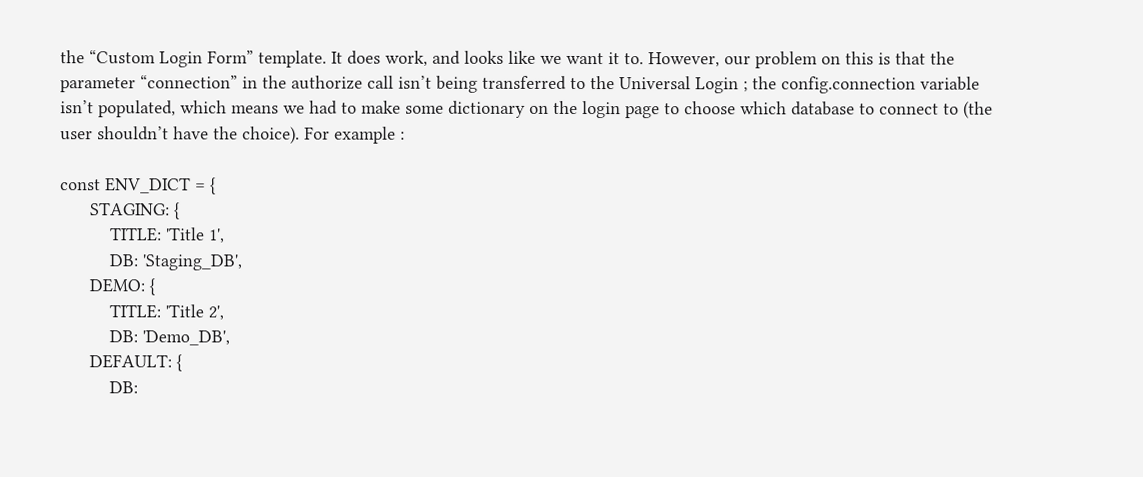the “Custom Login Form” template. It does work, and looks like we want it to. However, our problem on this is that the parameter “connection” in the authorize call isn’t being transferred to the Universal Login ; the config.connection variable isn’t populated, which means we had to make some dictionary on the login page to choose which database to connect to (the user shouldn’t have the choice). For example :

const ENV_DICT = {
      STAGING: {
          TITLE: 'Title 1',
          DB: 'Staging_DB',
      DEMO: {
          TITLE: 'Title 2',
          DB: 'Demo_DB',
      DEFAULT: {
          DB: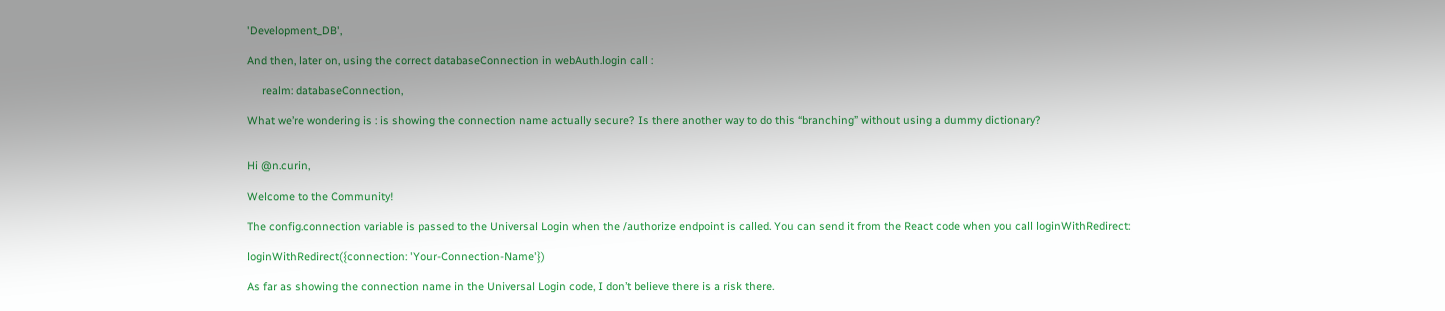'Development_DB',

And then, later on, using the correct databaseConnection in webAuth.login call :

     realm: databaseConnection,

What we’re wondering is : is showing the connection name actually secure? Is there another way to do this “branching” without using a dummy dictionary?


Hi @n.curin,

Welcome to the Community!

The config.connection variable is passed to the Universal Login when the /authorize endpoint is called. You can send it from the React code when you call loginWithRedirect:

loginWithRedirect({connection: 'Your-Connection-Name'})

As far as showing the connection name in the Universal Login code, I don’t believe there is a risk there.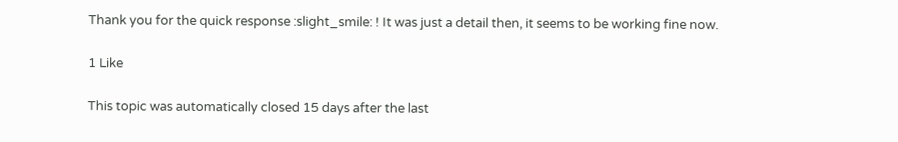Thank you for the quick response :slight_smile: ! It was just a detail then, it seems to be working fine now.

1 Like

This topic was automatically closed 15 days after the last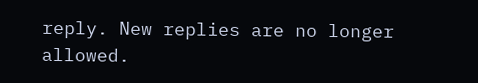reply. New replies are no longer allowed.